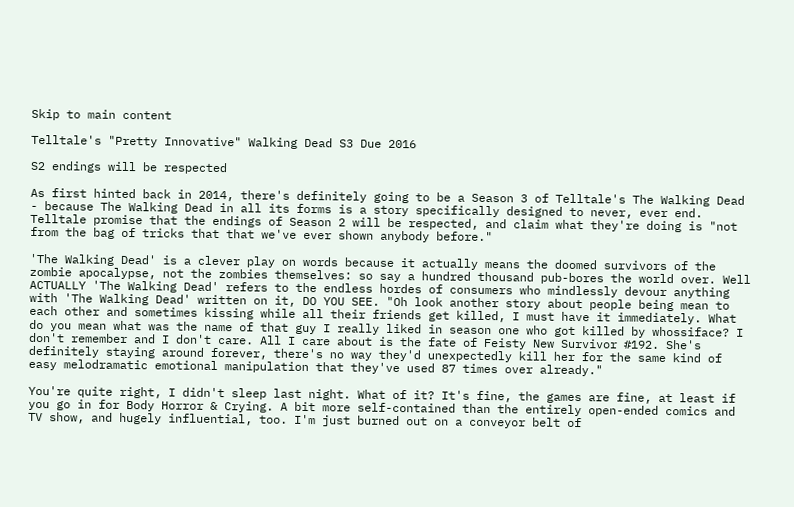Skip to main content

Telltale's "Pretty Innovative" Walking Dead S3 Due 2016

S2 endings will be respected

As first hinted back in 2014, there's definitely going to be a Season 3 of Telltale's The Walking Dead - because The Walking Dead in all its forms is a story specifically designed to never, ever end. Telltale promise that the endings of Season 2 will be respected, and claim what they're doing is "not from the bag of tricks that that we've ever shown anybody before."

'The Walking Dead' is a clever play on words because it actually means the doomed survivors of the zombie apocalypse, not the zombies themselves: so say a hundred thousand pub-bores the world over. Well ACTUALLY 'The Walking Dead' refers to the endless hordes of consumers who mindlessly devour anything with 'The Walking Dead' written on it, DO YOU SEE. "Oh look another story about people being mean to each other and sometimes kissing while all their friends get killed, I must have it immediately. What do you mean what was the name of that guy I really liked in season one who got killed by whossiface? I don't remember and I don't care. All I care about is the fate of Feisty New Survivor #192. She's definitely staying around forever, there's no way they'd unexpectedly kill her for the same kind of easy melodramatic emotional manipulation that they've used 87 times over already."

You're quite right, I didn't sleep last night. What of it? It's fine, the games are fine, at least if you go in for Body Horror & Crying. A bit more self-contained than the entirely open-ended comics and TV show, and hugely influential, too. I'm just burned out on a conveyor belt of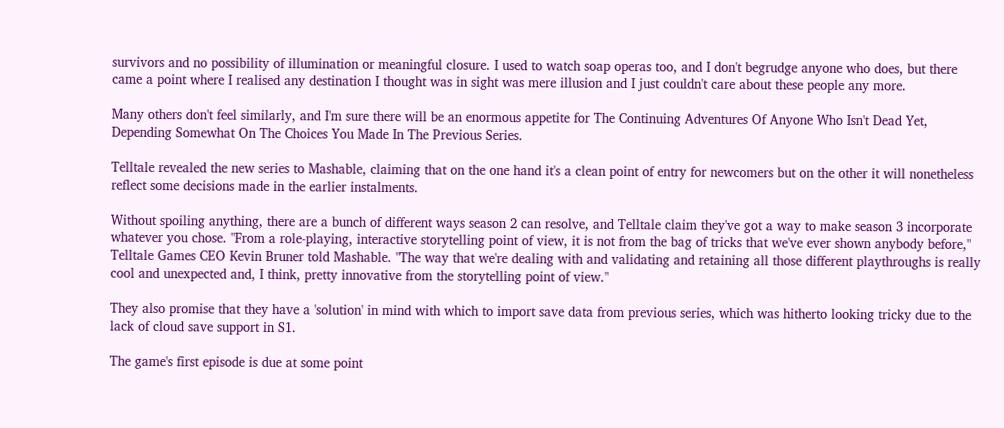survivors and no possibility of illumination or meaningful closure. I used to watch soap operas too, and I don't begrudge anyone who does, but there came a point where I realised any destination I thought was in sight was mere illusion and I just couldn't care about these people any more.

Many others don't feel similarly, and I'm sure there will be an enormous appetite for The Continuing Adventures Of Anyone Who Isn't Dead Yet, Depending Somewhat On The Choices You Made In The Previous Series.

Telltale revealed the new series to Mashable, claiming that on the one hand it's a clean point of entry for newcomers but on the other it will nonetheless reflect some decisions made in the earlier instalments.

Without spoiling anything, there are a bunch of different ways season 2 can resolve, and Telltale claim they've got a way to make season 3 incorporate whatever you chose. "From a role-playing, interactive storytelling point of view, it is not from the bag of tricks that we've ever shown anybody before," Telltale Games CEO Kevin Bruner told Mashable. "The way that we're dealing with and validating and retaining all those different playthroughs is really cool and unexpected and, I think, pretty innovative from the storytelling point of view."

They also promise that they have a 'solution' in mind with which to import save data from previous series, which was hitherto looking tricky due to the lack of cloud save support in S1.

The game's first episode is due at some point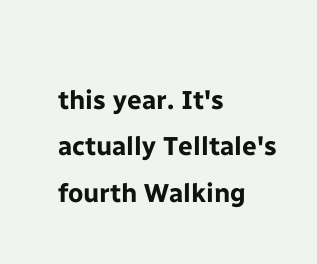this year. It's actually Telltale's fourth Walking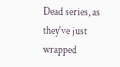Dead series, as they've just wrapped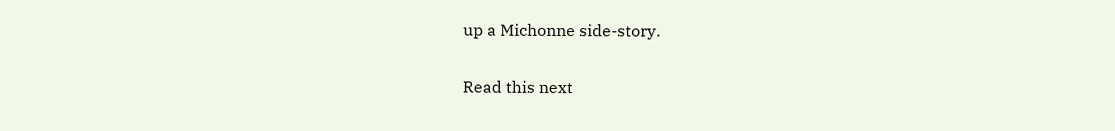up a Michonne side-story.


Read this next